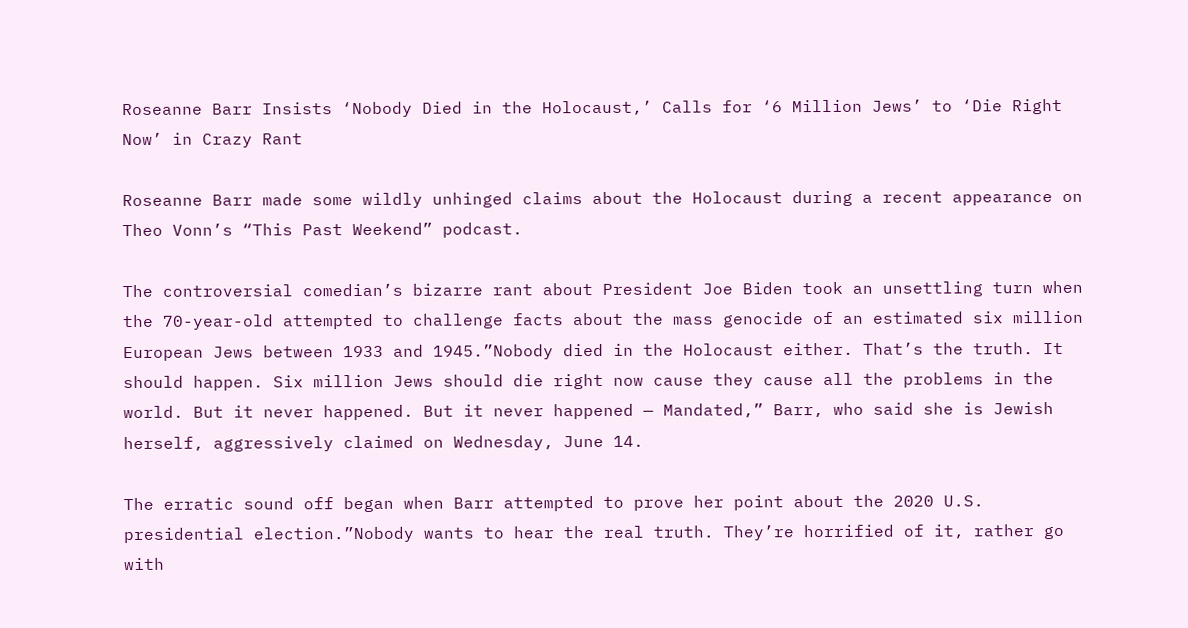Roseanne Barr Insists ‘Nobody Died in the Holocaust,’ Calls for ‘6 Million Jews’ to ‘Die Right Now’ in Crazy Rant

Roseanne Barr made some wildly unhinged claims about the Holocaust during a recent appearance on Theo Vonn’s “This Past Weekend” podcast.

The controversial comedian’s bizarre rant about President Joe Biden took an unsettling turn when the 70-year-old attempted to challenge facts about the mass genocide of an estimated six million European Jews between 1933 and 1945.”Nobody died in the Holocaust either. That’s the truth. It should happen. Six million Jews should die right now cause they cause all the problems in the world. But it never happened. But it never happened — Mandated,” Barr, who said she is Jewish herself, aggressively claimed on Wednesday, June 14.

The erratic sound off began when Barr attempted to prove her point about the 2020 U.S. presidential election.”Nobody wants to hear the real truth. They’re horrified of it, rather go with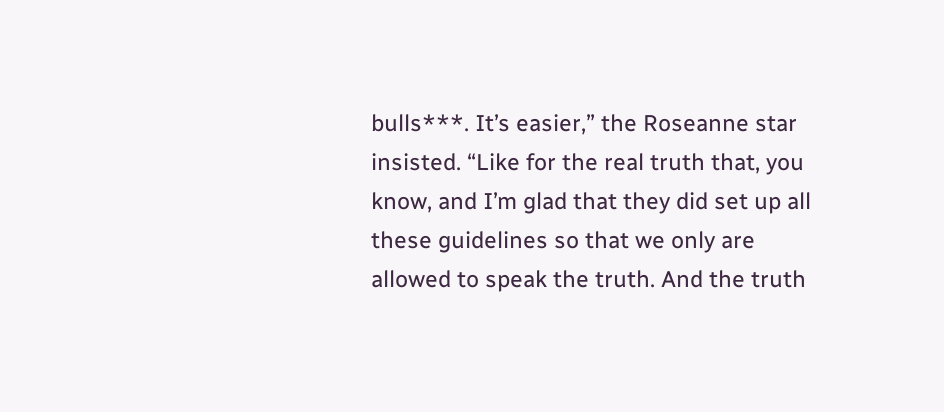bulls***. It’s easier,” the Roseanne star insisted. “Like for the real truth that, you know, and I’m glad that they did set up all these guidelines so that we only are allowed to speak the truth. And the truth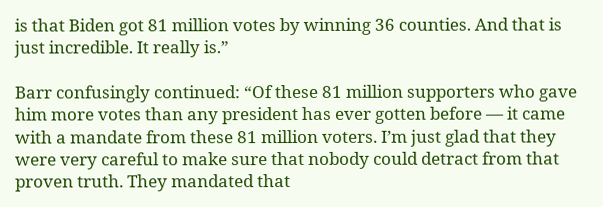is that Biden got 81 million votes by winning 36 counties. And that is just incredible. It really is.”

Barr confusingly continued: “Of these 81 million supporters who gave him more votes than any president has ever gotten before — it came with a mandate from these 81 million voters. I’m just glad that they were very careful to make sure that nobody could detract from that proven truth. They mandated that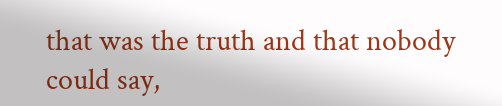that was the truth and that nobody could say,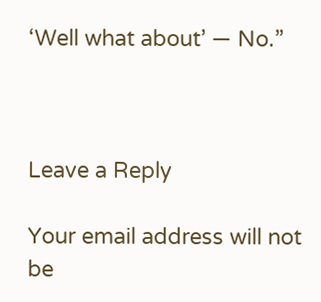‘Well what about’ — No.”



Leave a Reply

Your email address will not be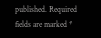published. Required fields are marked *